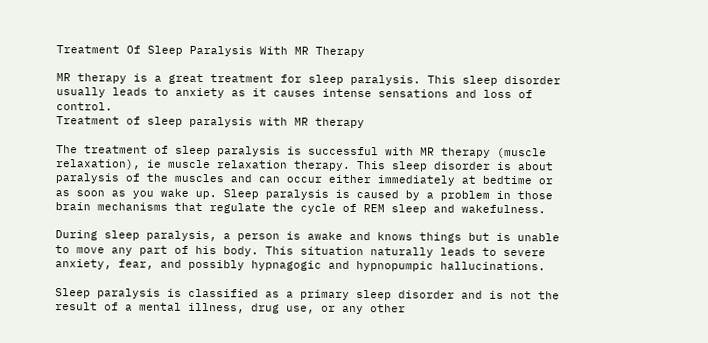Treatment Of Sleep Paralysis With MR Therapy

MR therapy is a great treatment for sleep paralysis. This sleep disorder usually leads to anxiety as it causes intense sensations and loss of control.
Treatment of sleep paralysis with MR therapy

The treatment of sleep paralysis is successful with MR therapy (muscle relaxation), ie muscle relaxation therapy. This sleep disorder is about paralysis of the muscles and can occur either immediately at bedtime or as soon as you wake up. Sleep paralysis is caused by a problem in those brain mechanisms that regulate the cycle of REM sleep and wakefulness.

During sleep paralysis, a person is awake and knows things but is unable to move any part of his body. This situation naturally leads to severe anxiety, fear, and possibly hypnagogic and hypnopumpic hallucinations.

Sleep paralysis is classified as a primary sleep disorder and is not the result of a mental illness, drug use, or any other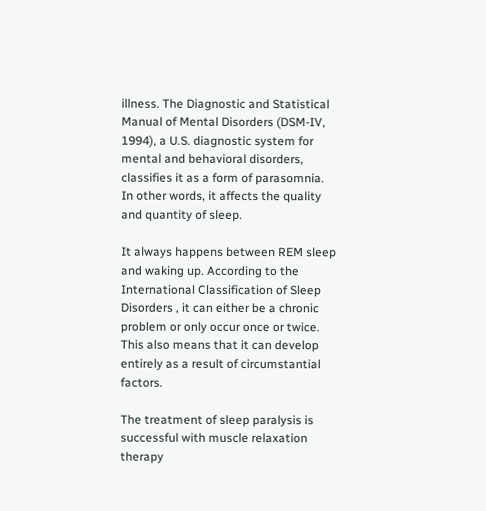illness. The Diagnostic and Statistical Manual of Mental Disorders (DSM-IV, 1994), a U.S. diagnostic system for mental and behavioral disorders, classifies it as a form of parasomnia. In other words, it affects the quality and quantity of sleep.

It always happens between REM sleep and waking up. According to the International Classification of Sleep Disorders , it can either be a chronic problem or only occur once or twice. This also means that it can develop entirely as a result of circumstantial factors.

The treatment of sleep paralysis is successful with muscle relaxation therapy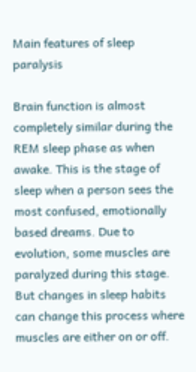Main features of sleep paralysis

Brain function is almost completely similar during the REM sleep phase as when awake. This is the stage of sleep when a person sees the most confused, emotionally based dreams. Due to evolution, some muscles are paralyzed during this stage. But changes in sleep habits can change this process where muscles are either on or off.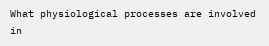What physiological processes are involved in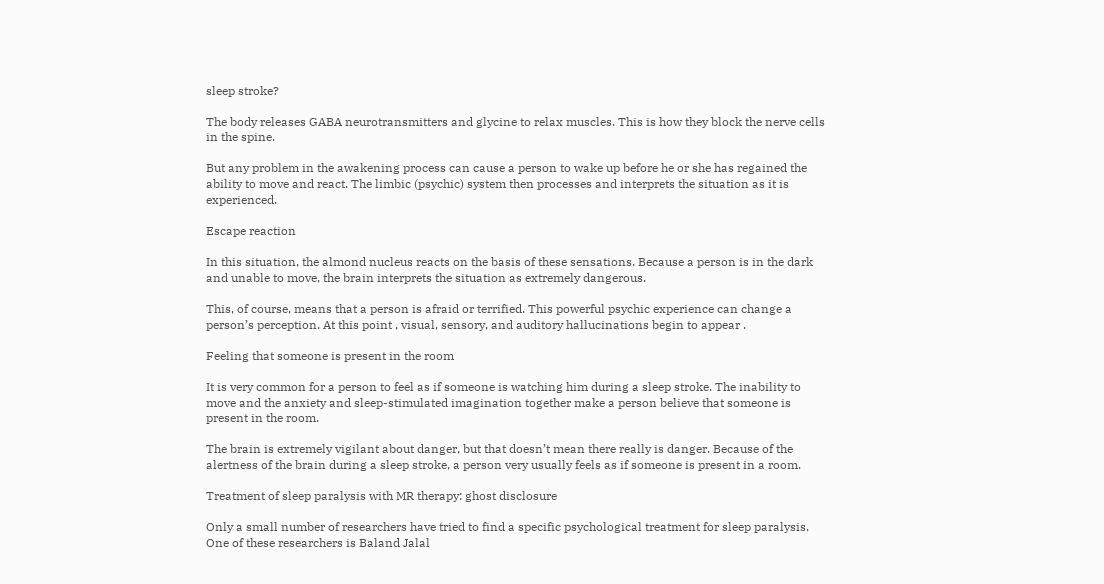sleep stroke?

The body releases GABA neurotransmitters and glycine to relax muscles. This is how they block the nerve cells in the spine.

But any problem in the awakening process can cause a person to wake up before he or she has regained the ability to move and react. The limbic (psychic) system then processes and interprets the situation as it is experienced.

Escape reaction

In this situation, the almond nucleus reacts on the basis of these sensations. Because a person is in the dark and unable to move, the brain interprets the situation as extremely dangerous.

This, of course, means that a person is afraid or terrified. This powerful psychic experience can change a person’s perception. At this point , visual, sensory, and auditory hallucinations begin to appear .

Feeling that someone is present in the room

It is very common for a person to feel as if someone is watching him during a sleep stroke. The inability to move and the anxiety and sleep-stimulated imagination together make a person believe that someone is present in the room.

The brain is extremely vigilant about danger, but that doesn’t mean there really is danger. Because of the alertness of the brain during a sleep stroke, a person very usually feels as if someone is present in a room.

Treatment of sleep paralysis with MR therapy: ghost disclosure

Only a small number of researchers have tried to find a specific psychological treatment for sleep paralysis. One of these researchers is Baland Jalal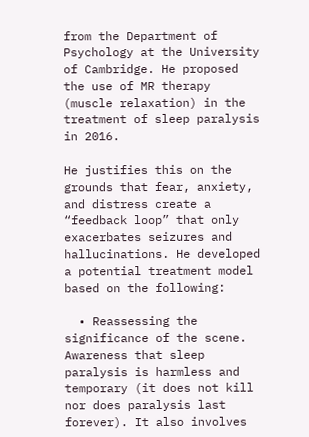from the Department of Psychology at the University of Cambridge. He proposed the use of MR therapy (muscle relaxation) in the treatment of sleep paralysis in 2016.

He justifies this on the grounds that fear, anxiety, and distress create a “feedback loop” that only exacerbates seizures and hallucinations. He developed a potential treatment model based on the following:

  • Reassessing the significance of the scene. Awareness that sleep paralysis is harmless and temporary (it does not kill nor does paralysis last forever). It also involves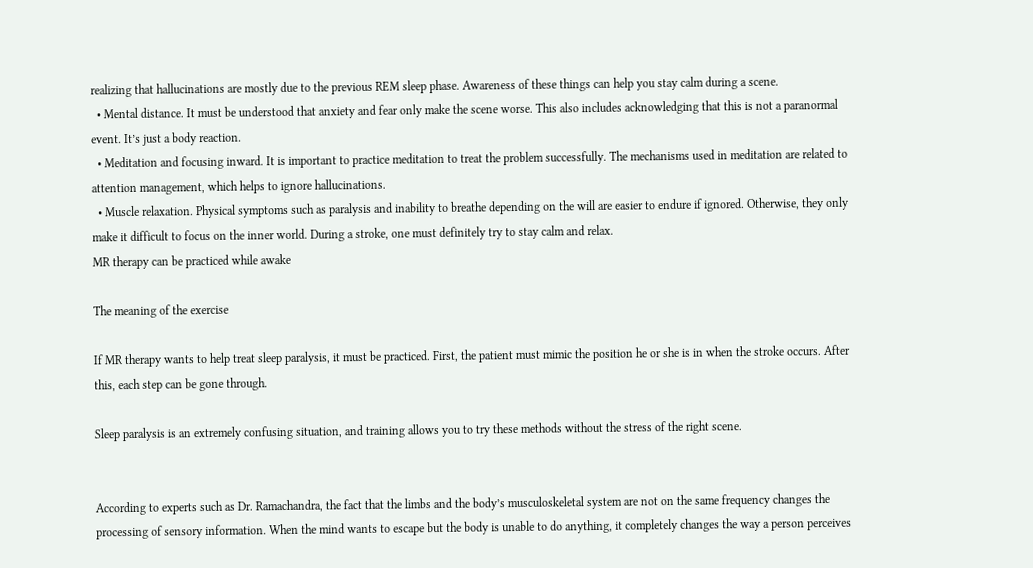realizing that hallucinations are mostly due to the previous REM sleep phase. Awareness of these things can help you stay calm during a scene.
  • Mental distance. It must be understood that anxiety and fear only make the scene worse. This also includes acknowledging that this is not a paranormal event. It’s just a body reaction.
  • Meditation and focusing inward. It is important to practice meditation to treat the problem successfully. The mechanisms used in meditation are related to attention management, which helps to ignore hallucinations.
  • Muscle relaxation. Physical symptoms such as paralysis and inability to breathe depending on the will are easier to endure if ignored. Otherwise, they only make it difficult to focus on the inner world. During a stroke, one must definitely try to stay calm and relax.
MR therapy can be practiced while awake

The meaning of the exercise

If MR therapy wants to help treat sleep paralysis, it must be practiced. First, the patient must mimic the position he or she is in when the stroke occurs. After this, each step can be gone through.

Sleep paralysis is an extremely confusing situation, and training allows you to try these methods without the stress of the right scene.


According to experts such as Dr. Ramachandra, the fact that the limbs and the body’s musculoskeletal system are not on the same frequency changes the processing of sensory information. When the mind wants to escape but the body is unable to do anything, it completely changes the way a person perceives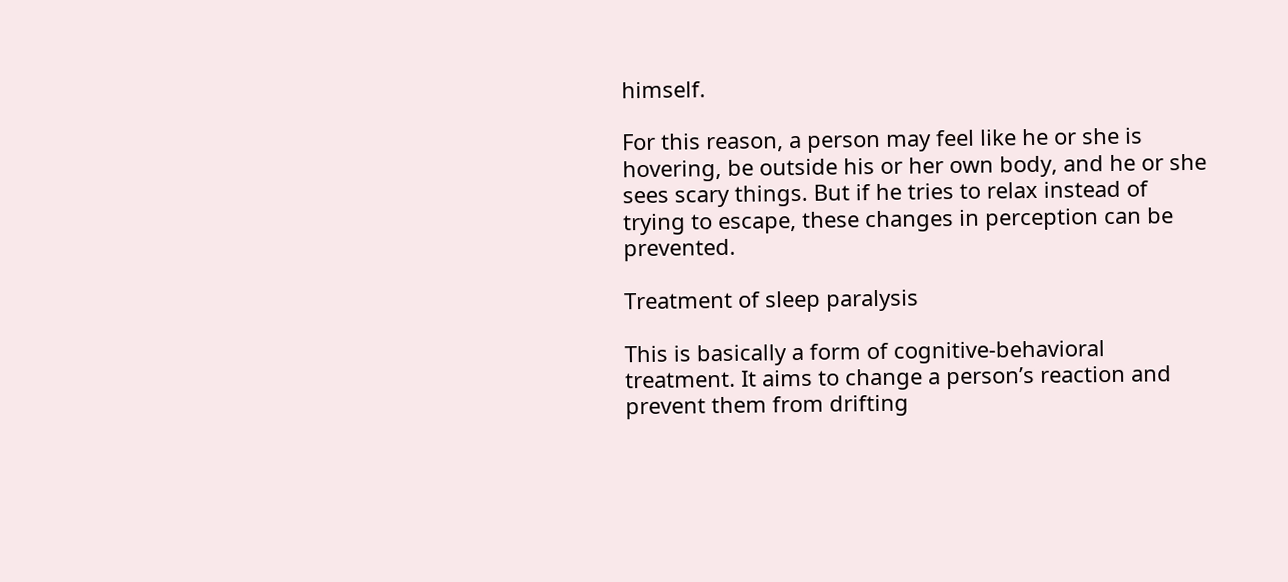himself.

For this reason, a person may feel like he or she is hovering, be outside his or her own body, and he or she sees scary things. But if he tries to relax instead of trying to escape, these changes in perception can be prevented.

Treatment of sleep paralysis

This is basically a form of cognitive-behavioral treatment. It aims to change a person’s reaction and prevent them from drifting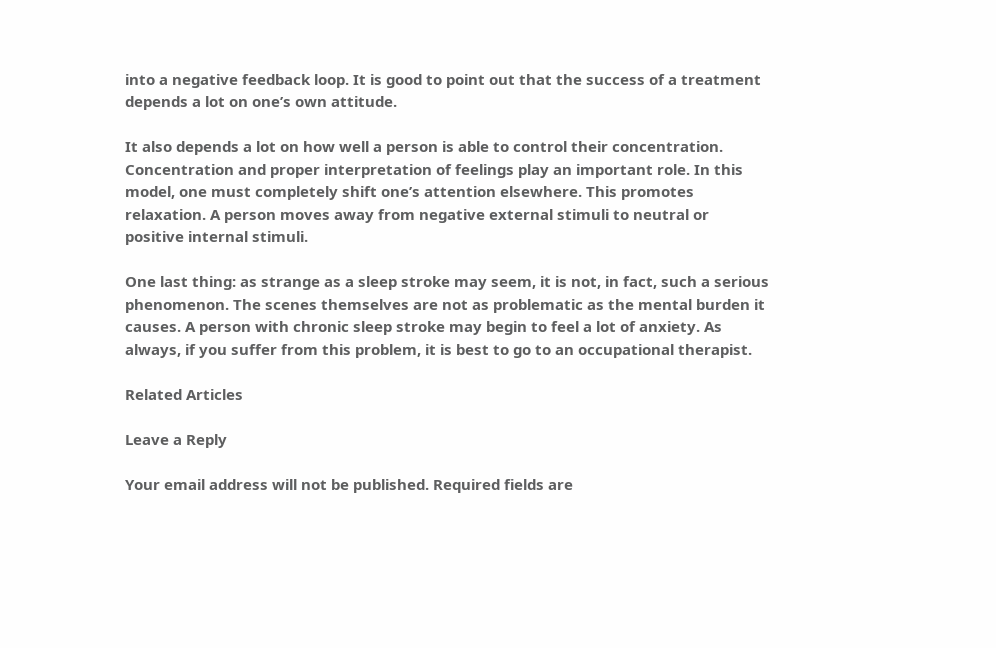into a negative feedback loop. It is good to point out that the success of a treatment depends a lot on one’s own attitude.

It also depends a lot on how well a person is able to control their concentration. Concentration and proper interpretation of feelings play an important role. In this model, one must completely shift one’s attention elsewhere. This promotes relaxation. A person moves away from negative external stimuli to neutral or positive internal stimuli.

One last thing: as strange as a sleep stroke may seem, it is not, in fact, such a serious phenomenon. The scenes themselves are not as problematic as the mental burden it causes. A person with chronic sleep stroke may begin to feel a lot of anxiety. As always, if you suffer from this problem, it is best to go to an occupational therapist.

Related Articles

Leave a Reply

Your email address will not be published. Required fields are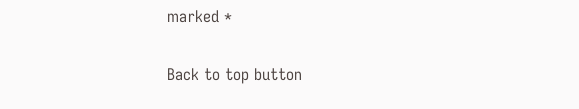marked *

Back to top button